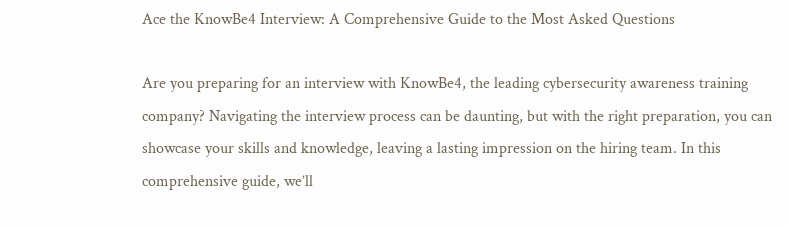Ace the KnowBe4 Interview: A Comprehensive Guide to the Most Asked Questions

Are you preparing for an interview with KnowBe4, the leading cybersecurity awareness training company? Navigating the interview process can be daunting, but with the right preparation, you can showcase your skills and knowledge, leaving a lasting impression on the hiring team. In this comprehensive guide, we’ll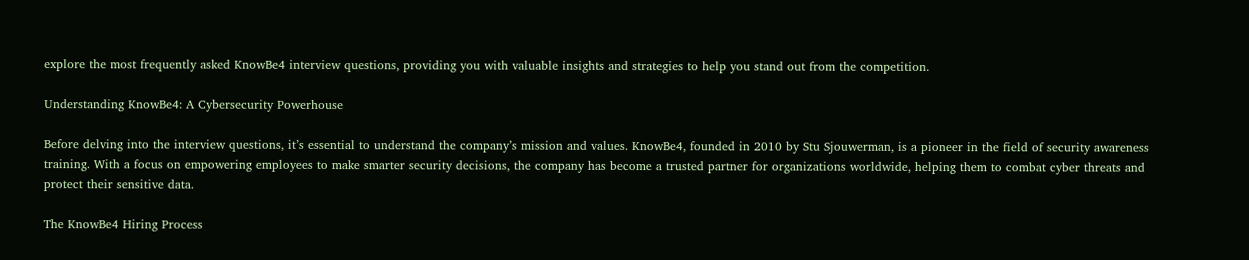explore the most frequently asked KnowBe4 interview questions, providing you with valuable insights and strategies to help you stand out from the competition.

Understanding KnowBe4: A Cybersecurity Powerhouse

Before delving into the interview questions, it’s essential to understand the company’s mission and values. KnowBe4, founded in 2010 by Stu Sjouwerman, is a pioneer in the field of security awareness training. With a focus on empowering employees to make smarter security decisions, the company has become a trusted partner for organizations worldwide, helping them to combat cyber threats and protect their sensitive data.

The KnowBe4 Hiring Process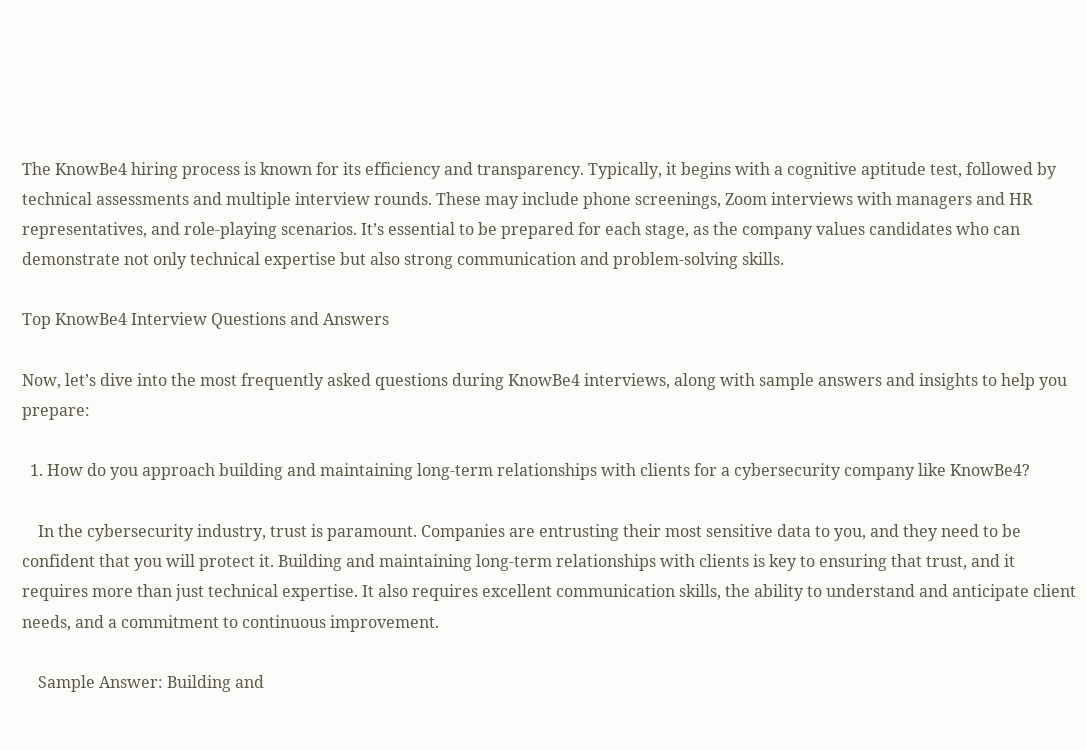The KnowBe4 hiring process is known for its efficiency and transparency. Typically, it begins with a cognitive aptitude test, followed by technical assessments and multiple interview rounds. These may include phone screenings, Zoom interviews with managers and HR representatives, and role-playing scenarios. It’s essential to be prepared for each stage, as the company values candidates who can demonstrate not only technical expertise but also strong communication and problem-solving skills.

Top KnowBe4 Interview Questions and Answers

Now, let’s dive into the most frequently asked questions during KnowBe4 interviews, along with sample answers and insights to help you prepare:

  1. How do you approach building and maintaining long-term relationships with clients for a cybersecurity company like KnowBe4?

    In the cybersecurity industry, trust is paramount. Companies are entrusting their most sensitive data to you, and they need to be confident that you will protect it. Building and maintaining long-term relationships with clients is key to ensuring that trust, and it requires more than just technical expertise. It also requires excellent communication skills, the ability to understand and anticipate client needs, and a commitment to continuous improvement.

    Sample Answer: Building and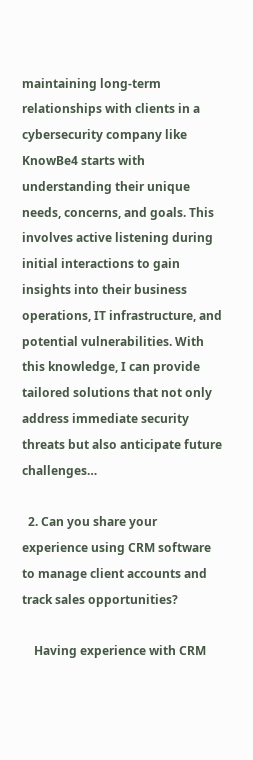maintaining long-term relationships with clients in a cybersecurity company like KnowBe4 starts with understanding their unique needs, concerns, and goals. This involves active listening during initial interactions to gain insights into their business operations, IT infrastructure, and potential vulnerabilities. With this knowledge, I can provide tailored solutions that not only address immediate security threats but also anticipate future challenges…

  2. Can you share your experience using CRM software to manage client accounts and track sales opportunities?

    Having experience with CRM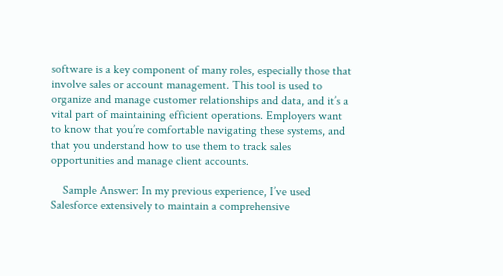software is a key component of many roles, especially those that involve sales or account management. This tool is used to organize and manage customer relationships and data, and it’s a vital part of maintaining efficient operations. Employers want to know that you’re comfortable navigating these systems, and that you understand how to use them to track sales opportunities and manage client accounts.

    Sample Answer: In my previous experience, I’ve used Salesforce extensively to maintain a comprehensive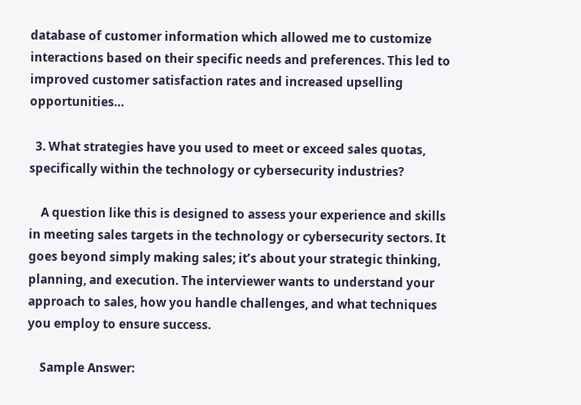database of customer information which allowed me to customize interactions based on their specific needs and preferences. This led to improved customer satisfaction rates and increased upselling opportunities…

  3. What strategies have you used to meet or exceed sales quotas, specifically within the technology or cybersecurity industries?

    A question like this is designed to assess your experience and skills in meeting sales targets in the technology or cybersecurity sectors. It goes beyond simply making sales; it’s about your strategic thinking, planning, and execution. The interviewer wants to understand your approach to sales, how you handle challenges, and what techniques you employ to ensure success.

    Sample Answer: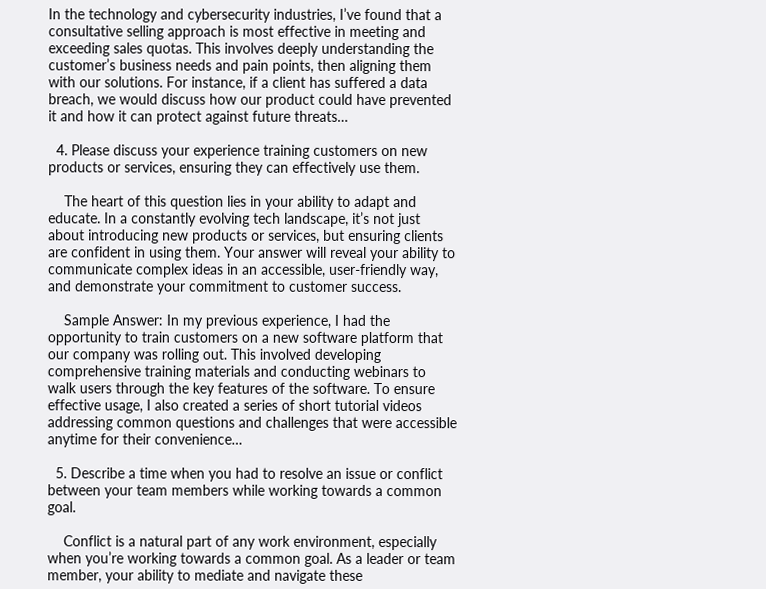In the technology and cybersecurity industries, I’ve found that a consultative selling approach is most effective in meeting and exceeding sales quotas. This involves deeply understanding the customer’s business needs and pain points, then aligning them with our solutions. For instance, if a client has suffered a data breach, we would discuss how our product could have prevented it and how it can protect against future threats…

  4. Please discuss your experience training customers on new products or services, ensuring they can effectively use them.

    The heart of this question lies in your ability to adapt and educate. In a constantly evolving tech landscape, it’s not just about introducing new products or services, but ensuring clients are confident in using them. Your answer will reveal your ability to communicate complex ideas in an accessible, user-friendly way, and demonstrate your commitment to customer success.

    Sample Answer: In my previous experience, I had the opportunity to train customers on a new software platform that our company was rolling out. This involved developing comprehensive training materials and conducting webinars to walk users through the key features of the software. To ensure effective usage, I also created a series of short tutorial videos addressing common questions and challenges that were accessible anytime for their convenience…

  5. Describe a time when you had to resolve an issue or conflict between your team members while working towards a common goal.

    Conflict is a natural part of any work environment, especially when you’re working towards a common goal. As a leader or team member, your ability to mediate and navigate these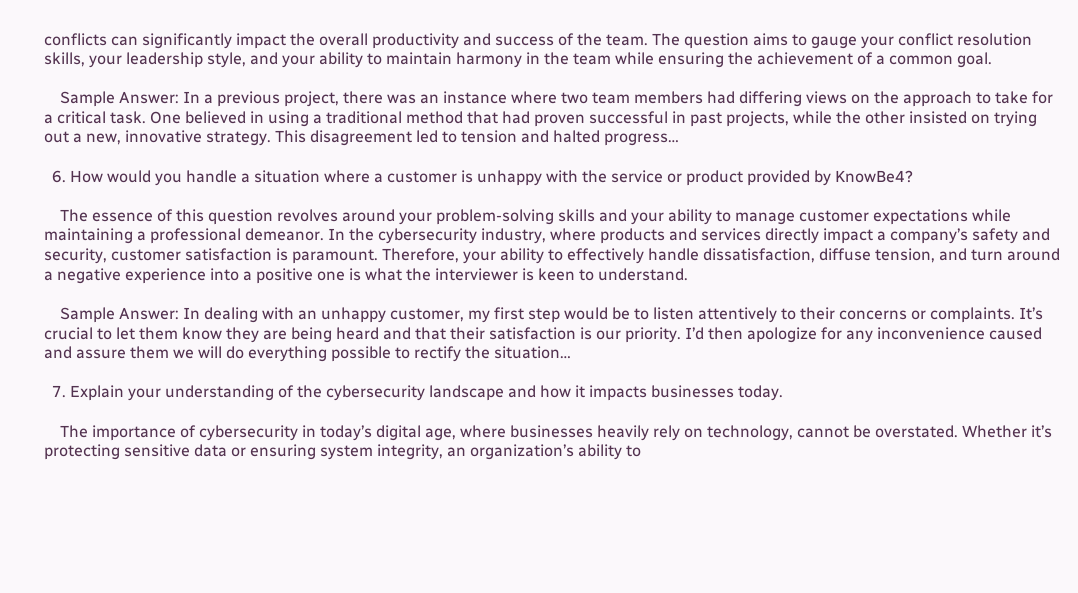conflicts can significantly impact the overall productivity and success of the team. The question aims to gauge your conflict resolution skills, your leadership style, and your ability to maintain harmony in the team while ensuring the achievement of a common goal.

    Sample Answer: In a previous project, there was an instance where two team members had differing views on the approach to take for a critical task. One believed in using a traditional method that had proven successful in past projects, while the other insisted on trying out a new, innovative strategy. This disagreement led to tension and halted progress…

  6. How would you handle a situation where a customer is unhappy with the service or product provided by KnowBe4?

    The essence of this question revolves around your problem-solving skills and your ability to manage customer expectations while maintaining a professional demeanor. In the cybersecurity industry, where products and services directly impact a company’s safety and security, customer satisfaction is paramount. Therefore, your ability to effectively handle dissatisfaction, diffuse tension, and turn around a negative experience into a positive one is what the interviewer is keen to understand.

    Sample Answer: In dealing with an unhappy customer, my first step would be to listen attentively to their concerns or complaints. It’s crucial to let them know they are being heard and that their satisfaction is our priority. I’d then apologize for any inconvenience caused and assure them we will do everything possible to rectify the situation…

  7. Explain your understanding of the cybersecurity landscape and how it impacts businesses today.

    The importance of cybersecurity in today’s digital age, where businesses heavily rely on technology, cannot be overstated. Whether it’s protecting sensitive data or ensuring system integrity, an organization’s ability to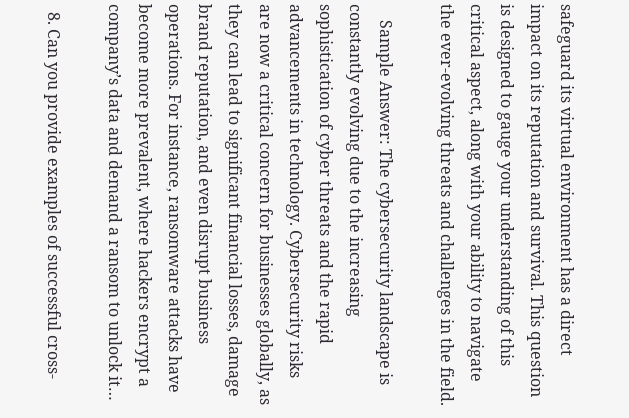safeguard its virtual environment has a direct impact on its reputation and survival. This question is designed to gauge your understanding of this critical aspect, along with your ability to navigate the ever-evolving threats and challenges in the field.

    Sample Answer: The cybersecurity landscape is constantly evolving due to the increasing sophistication of cyber threats and the rapid advancements in technology. Cybersecurity risks are now a critical concern for businesses globally, as they can lead to significant financial losses, damage brand reputation, and even disrupt business operations. For instance, ransomware attacks have become more prevalent, where hackers encrypt a company’s data and demand a ransom to unlock it…

  8. Can you provide examples of successful cross-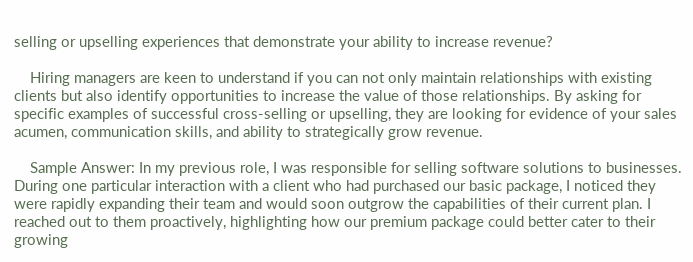selling or upselling experiences that demonstrate your ability to increase revenue?

    Hiring managers are keen to understand if you can not only maintain relationships with existing clients but also identify opportunities to increase the value of those relationships. By asking for specific examples of successful cross-selling or upselling, they are looking for evidence of your sales acumen, communication skills, and ability to strategically grow revenue.

    Sample Answer: In my previous role, I was responsible for selling software solutions to businesses. During one particular interaction with a client who had purchased our basic package, I noticed they were rapidly expanding their team and would soon outgrow the capabilities of their current plan. I reached out to them proactively, highlighting how our premium package could better cater to their growing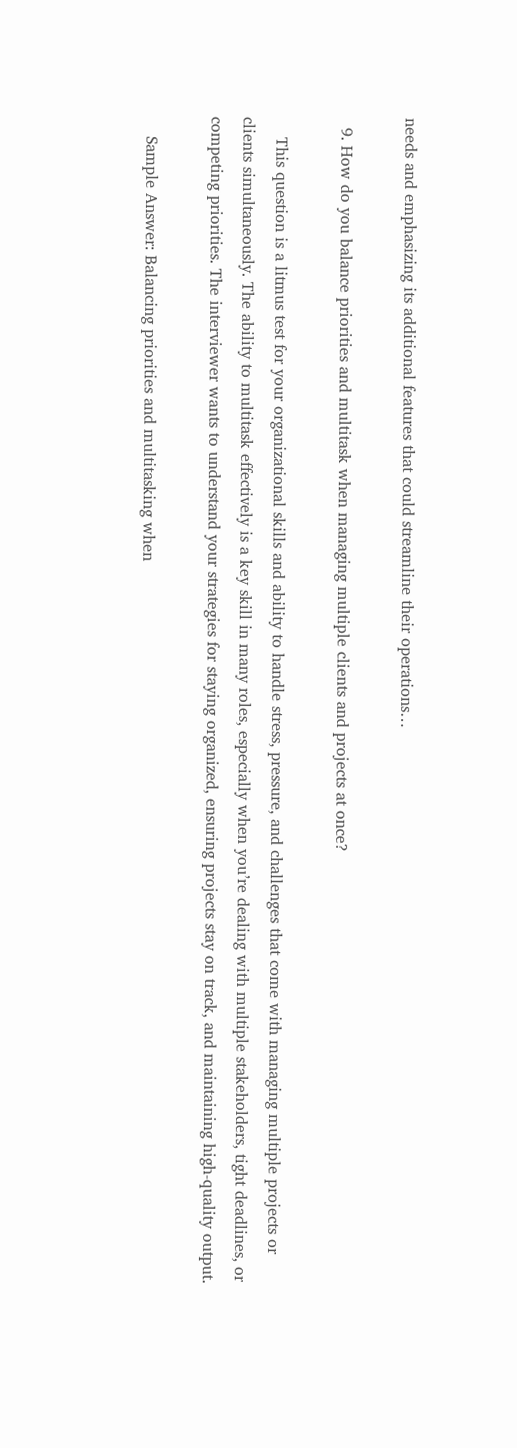needs and emphasizing its additional features that could streamline their operations…

  9. How do you balance priorities and multitask when managing multiple clients and projects at once?

    This question is a litmus test for your organizational skills and ability to handle stress, pressure, and challenges that come with managing multiple projects or clients simultaneously. The ability to multitask effectively is a key skill in many roles, especially when you’re dealing with multiple stakeholders, tight deadlines, or competing priorities. The interviewer wants to understand your strategies for staying organized, ensuring projects stay on track, and maintaining high-quality output.

    Sample Answer: Balancing priorities and multitasking when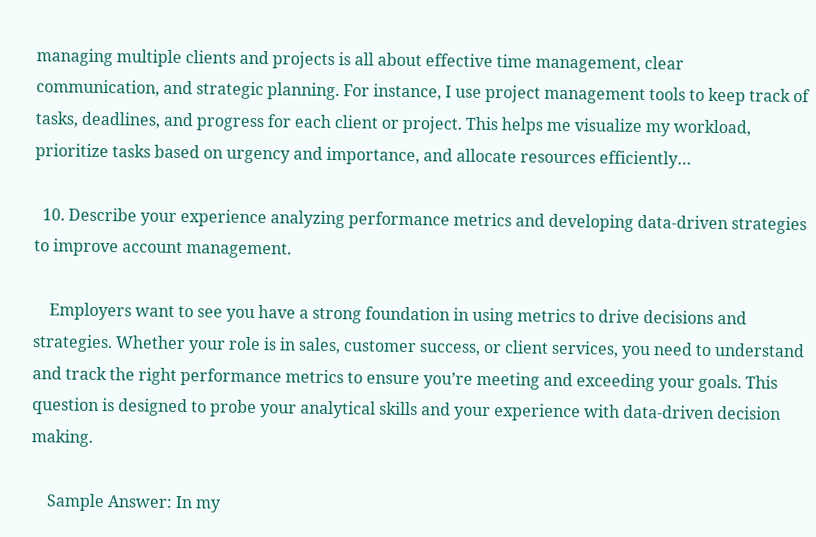managing multiple clients and projects is all about effective time management, clear communication, and strategic planning. For instance, I use project management tools to keep track of tasks, deadlines, and progress for each client or project. This helps me visualize my workload, prioritize tasks based on urgency and importance, and allocate resources efficiently…

  10. Describe your experience analyzing performance metrics and developing data-driven strategies to improve account management.

    Employers want to see you have a strong foundation in using metrics to drive decisions and strategies. Whether your role is in sales, customer success, or client services, you need to understand and track the right performance metrics to ensure you’re meeting and exceeding your goals. This question is designed to probe your analytical skills and your experience with data-driven decision making.

    Sample Answer: In my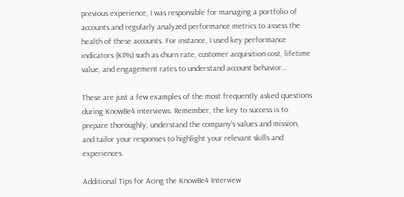previous experience, I was responsible for managing a portfolio of accounts and regularly analyzed performance metrics to assess the health of these accounts. For instance, I used key performance indicators (KPIs) such as churn rate, customer acquisition cost, lifetime value, and engagement rates to understand account behavior…

These are just a few examples of the most frequently asked questions during KnowBe4 interviews. Remember, the key to success is to prepare thoroughly, understand the company’s values and mission, and tailor your responses to highlight your relevant skills and experiences.

Additional Tips for Acing the KnowBe4 Interview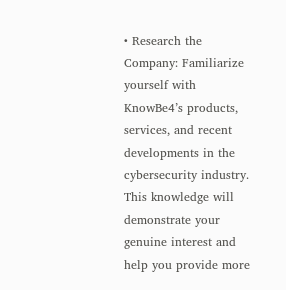• Research the Company: Familiarize yourself with KnowBe4’s products, services, and recent developments in the cybersecurity industry. This knowledge will demonstrate your genuine interest and help you provide more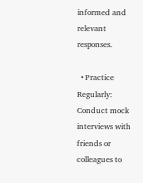informed and relevant responses.

  • Practice Regularly: Conduct mock interviews with friends or colleagues to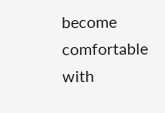become comfortable with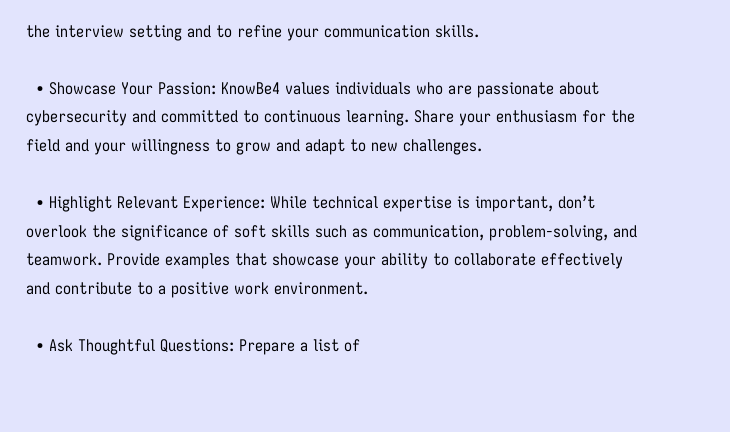the interview setting and to refine your communication skills.

  • Showcase Your Passion: KnowBe4 values individuals who are passionate about cybersecurity and committed to continuous learning. Share your enthusiasm for the field and your willingness to grow and adapt to new challenges.

  • Highlight Relevant Experience: While technical expertise is important, don’t overlook the significance of soft skills such as communication, problem-solving, and teamwork. Provide examples that showcase your ability to collaborate effectively and contribute to a positive work environment.

  • Ask Thoughtful Questions: Prepare a list of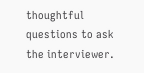thoughtful questions to ask the interviewer.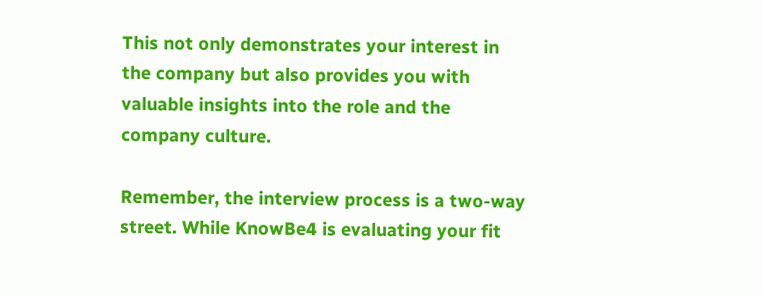This not only demonstrates your interest in the company but also provides you with valuable insights into the role and the company culture.

Remember, the interview process is a two-way street. While KnowBe4 is evaluating your fit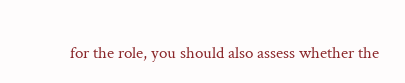for the role, you should also assess whether the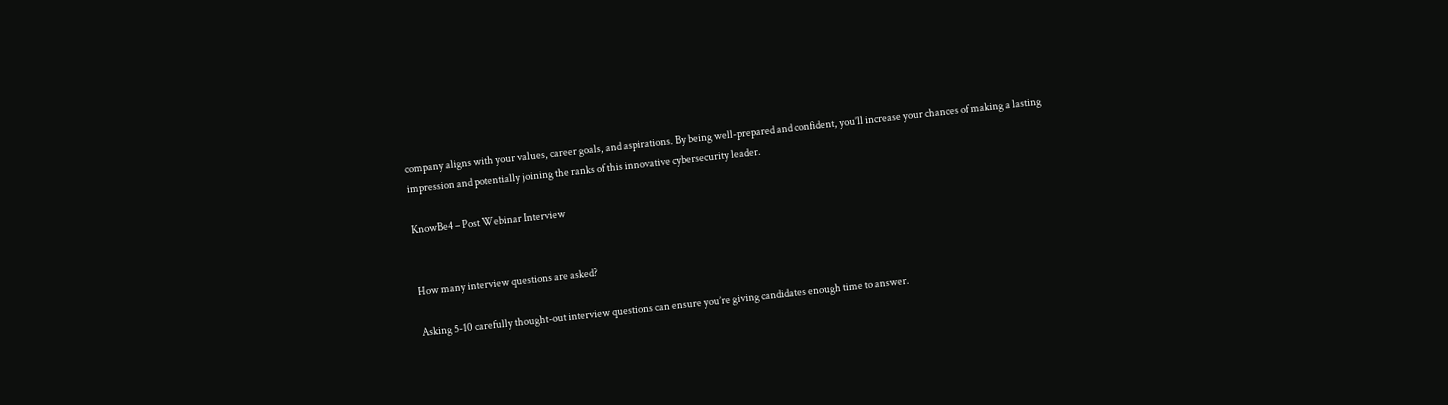company aligns with your values, career goals, and aspirations. By being well-prepared and confident, you’ll increase your chances of making a lasting impression and potentially joining the ranks of this innovative cybersecurity leader.

KnowBe4 – Post Webinar Interview


How many interview questions are asked?

Asking 5-10 carefully thought-out interview questions can ensure you’re giving candidates enough time to answer.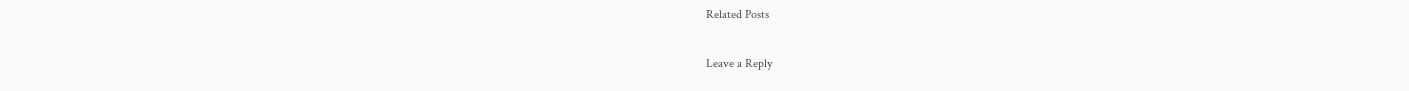Related Posts

Leave a Reply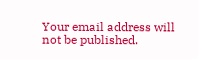Your email address will not be published.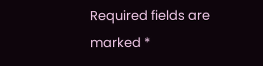Required fields are marked *